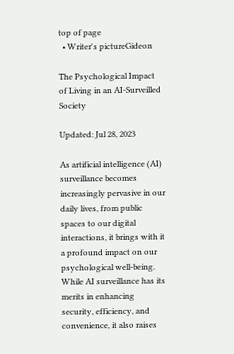top of page
  • Writer's pictureGideon

The Psychological Impact of Living in an AI-Surveilled Society

Updated: Jul 28, 2023

As artificial intelligence (AI) surveillance becomes increasingly pervasive in our daily lives, from public spaces to our digital interactions, it brings with it a profound impact on our psychological well-being. While AI surveillance has its merits in enhancing security, efficiency, and convenience, it also raises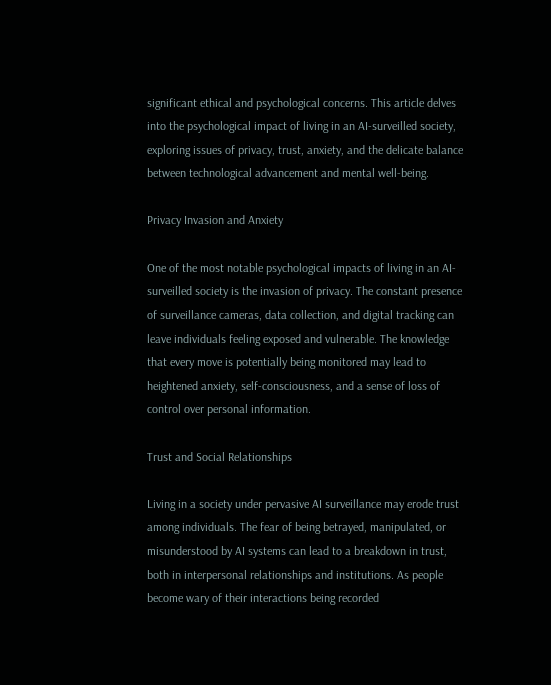significant ethical and psychological concerns. This article delves into the psychological impact of living in an AI-surveilled society, exploring issues of privacy, trust, anxiety, and the delicate balance between technological advancement and mental well-being.

Privacy Invasion and Anxiety

One of the most notable psychological impacts of living in an AI-surveilled society is the invasion of privacy. The constant presence of surveillance cameras, data collection, and digital tracking can leave individuals feeling exposed and vulnerable. The knowledge that every move is potentially being monitored may lead to heightened anxiety, self-consciousness, and a sense of loss of control over personal information.

Trust and Social Relationships

Living in a society under pervasive AI surveillance may erode trust among individuals. The fear of being betrayed, manipulated, or misunderstood by AI systems can lead to a breakdown in trust, both in interpersonal relationships and institutions. As people become wary of their interactions being recorded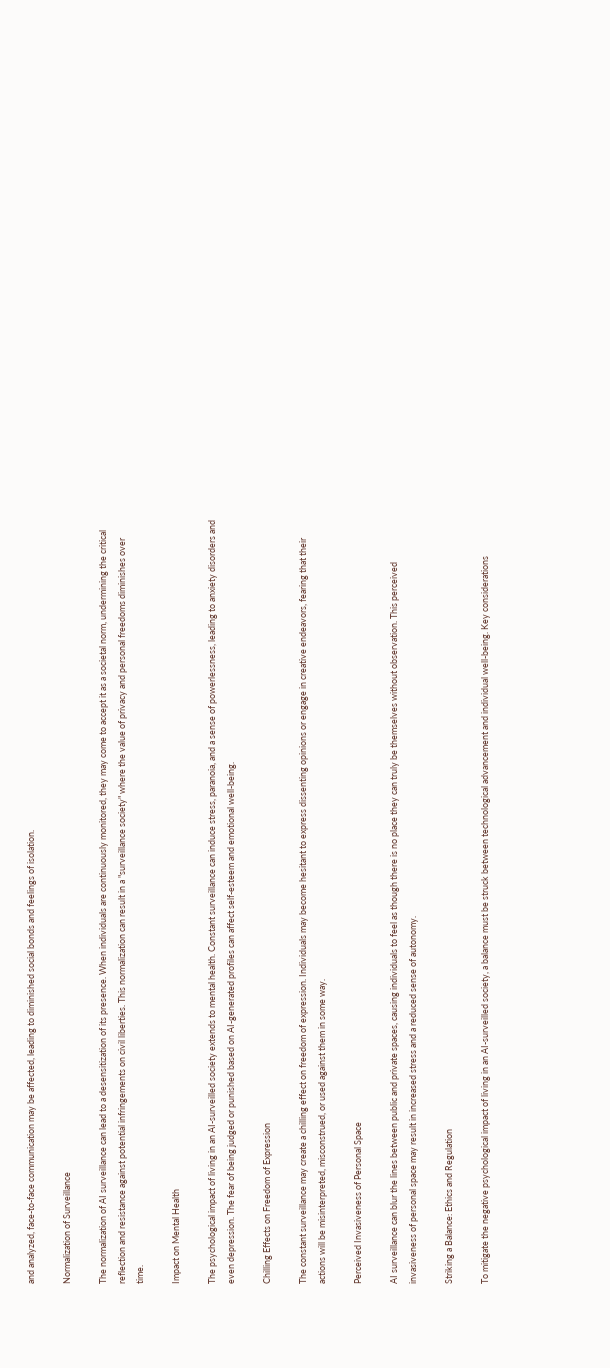and analyzed, face-to-face communication may be affected, leading to diminished social bonds and feelings of isolation.

Normalization of Surveillance

The normalization of AI surveillance can lead to a desensitization of its presence. When individuals are continuously monitored, they may come to accept it as a societal norm, undermining the critical reflection and resistance against potential infringements on civil liberties. This normalization can result in a "surveillance society" where the value of privacy and personal freedoms diminishes over time.

Impact on Mental Health

The psychological impact of living in an AI-surveilled society extends to mental health. Constant surveillance can induce stress, paranoia, and a sense of powerlessness, leading to anxiety disorders and even depression. The fear of being judged or punished based on AI-generated profiles can affect self-esteem and emotional well-being.

Chilling Effects on Freedom of Expression

The constant surveillance may create a chilling effect on freedom of expression. Individuals may become hesitant to express dissenting opinions or engage in creative endeavors, fearing that their actions will be misinterpreted, misconstrued, or used against them in some way.

Perceived Invasiveness of Personal Space

AI surveillance can blur the lines between public and private spaces, causing individuals to feel as though there is no place they can truly be themselves without observation. This perceived invasiveness of personal space may result in increased stress and a reduced sense of autonomy.

Striking a Balance: Ethics and Regulation

To mitigate the negative psychological impact of living in an AI-surveilled society, a balance must be struck between technological advancement and individual well-being. Key considerations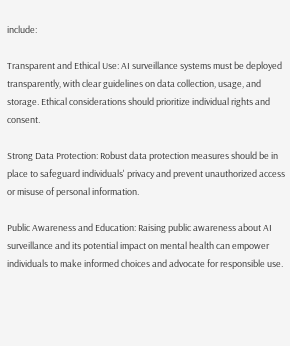include:

Transparent and Ethical Use: AI surveillance systems must be deployed transparently, with clear guidelines on data collection, usage, and storage. Ethical considerations should prioritize individual rights and consent.

Strong Data Protection: Robust data protection measures should be in place to safeguard individuals' privacy and prevent unauthorized access or misuse of personal information.

Public Awareness and Education: Raising public awareness about AI surveillance and its potential impact on mental health can empower individuals to make informed choices and advocate for responsible use.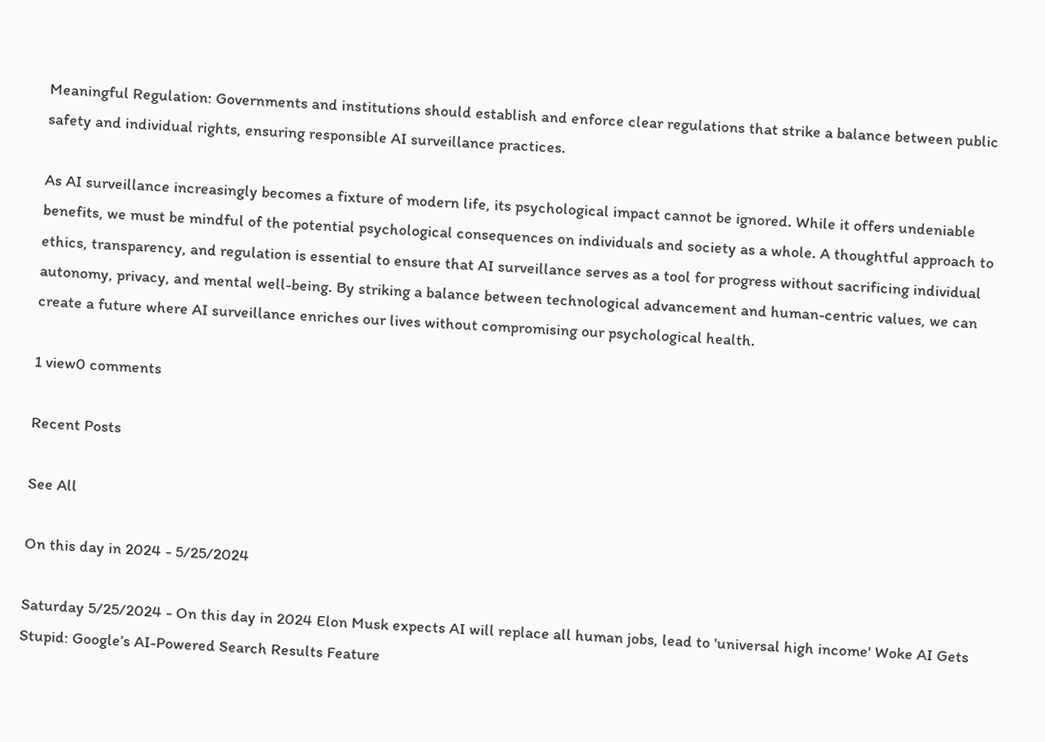Meaningful Regulation: Governments and institutions should establish and enforce clear regulations that strike a balance between public safety and individual rights, ensuring responsible AI surveillance practices.

As AI surveillance increasingly becomes a fixture of modern life, its psychological impact cannot be ignored. While it offers undeniable benefits, we must be mindful of the potential psychological consequences on individuals and society as a whole. A thoughtful approach to ethics, transparency, and regulation is essential to ensure that AI surveillance serves as a tool for progress without sacrificing individual autonomy, privacy, and mental well-being. By striking a balance between technological advancement and human-centric values, we can create a future where AI surveillance enriches our lives without compromising our psychological health.

1 view0 comments

Recent Posts

See All

On this day in 2024 - 5/25/2024

Saturday 5/25/2024 - On this day in 2024 Elon Musk expects AI will replace all human jobs, lead to 'universal high income' Woke AI Gets Stupid: Google’s AI-Powered Search Results Feature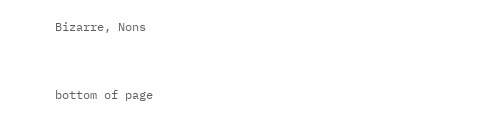Bizarre, Nons


bottom of page